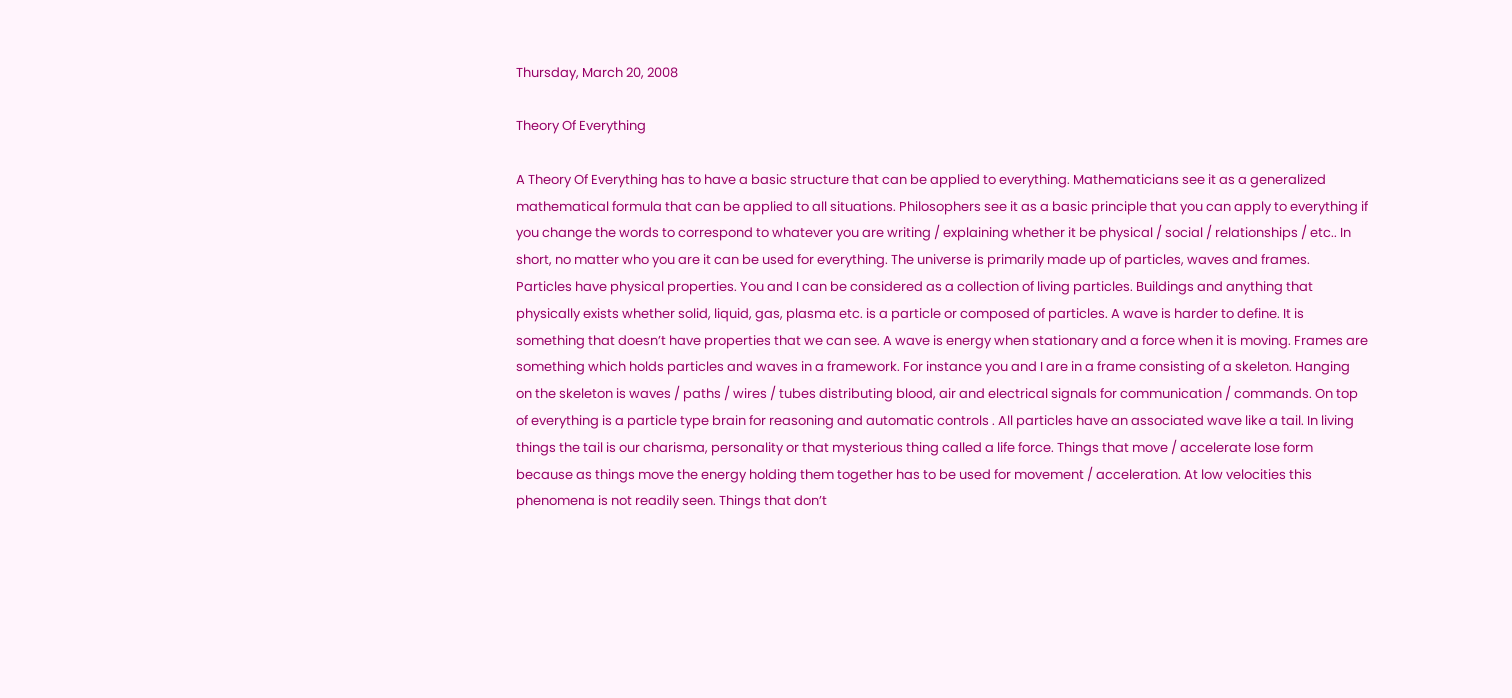Thursday, March 20, 2008

Theory Of Everything

A Theory Of Everything has to have a basic structure that can be applied to everything. Mathematicians see it as a generalized mathematical formula that can be applied to all situations. Philosophers see it as a basic principle that you can apply to everything if you change the words to correspond to whatever you are writing / explaining whether it be physical / social / relationships / etc.. In short, no matter who you are it can be used for everything. The universe is primarily made up of particles, waves and frames. Particles have physical properties. You and I can be considered as a collection of living particles. Buildings and anything that physically exists whether solid, liquid, gas, plasma etc. is a particle or composed of particles. A wave is harder to define. It is something that doesn’t have properties that we can see. A wave is energy when stationary and a force when it is moving. Frames are something which holds particles and waves in a framework. For instance you and I are in a frame consisting of a skeleton. Hanging on the skeleton is waves / paths / wires / tubes distributing blood, air and electrical signals for communication / commands. On top of everything is a particle type brain for reasoning and automatic controls . All particles have an associated wave like a tail. In living things the tail is our charisma, personality or that mysterious thing called a life force. Things that move / accelerate lose form because as things move the energy holding them together has to be used for movement / acceleration. At low velocities this phenomena is not readily seen. Things that don’t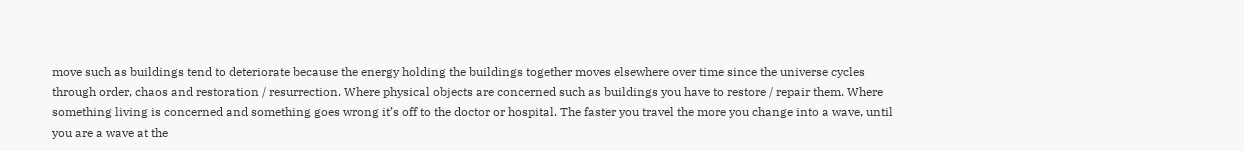move such as buildings tend to deteriorate because the energy holding the buildings together moves elsewhere over time since the universe cycles through order, chaos and restoration / resurrection. Where physical objects are concerned such as buildings you have to restore / repair them. Where something living is concerned and something goes wrong it’s off to the doctor or hospital. The faster you travel the more you change into a wave, until you are a wave at the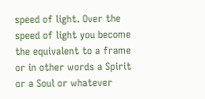speed of light. Over the speed of light you become the equivalent to a frame or in other words a Spirit or a Soul or whatever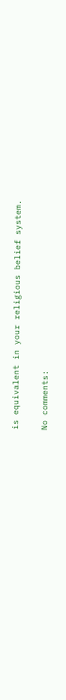is equivalent in your religious belief system.

No comments: